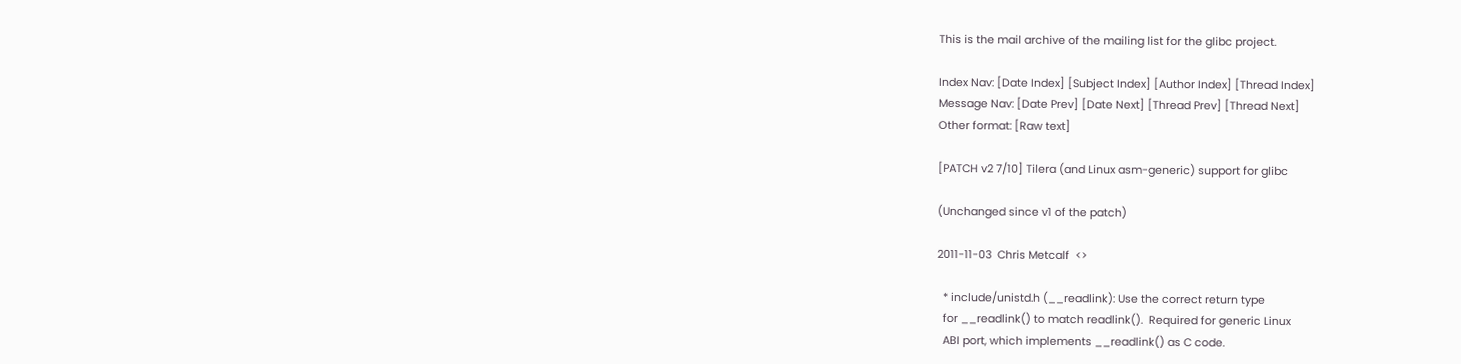This is the mail archive of the mailing list for the glibc project.

Index Nav: [Date Index] [Subject Index] [Author Index] [Thread Index]
Message Nav: [Date Prev] [Date Next] [Thread Prev] [Thread Next]
Other format: [Raw text]

[PATCH v2 7/10] Tilera (and Linux asm-generic) support for glibc

(Unchanged since v1 of the patch)

2011-11-03  Chris Metcalf  <>

  * include/unistd.h (__readlink): Use the correct return type
  for __readlink() to match readlink().  Required for generic Linux
  ABI port, which implements __readlink() as C code.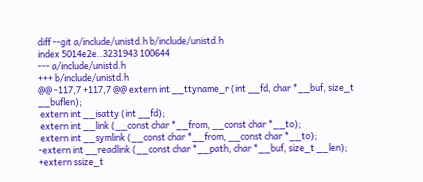diff --git a/include/unistd.h b/include/unistd.h
index 5014e2e..3231943 100644
--- a/include/unistd.h
+++ b/include/unistd.h
@@ -117,7 +117,7 @@ extern int __ttyname_r (int __fd, char *__buf, size_t __buflen);
 extern int __isatty (int __fd);
 extern int __link (__const char *__from, __const char *__to);
 extern int __symlink (__const char *__from, __const char *__to);
-extern int __readlink (__const char *__path, char *__buf, size_t __len);
+extern ssize_t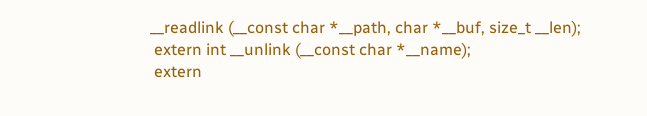__readlink (__const char *__path, char *__buf, size_t __len);
 extern int __unlink (__const char *__name);
 extern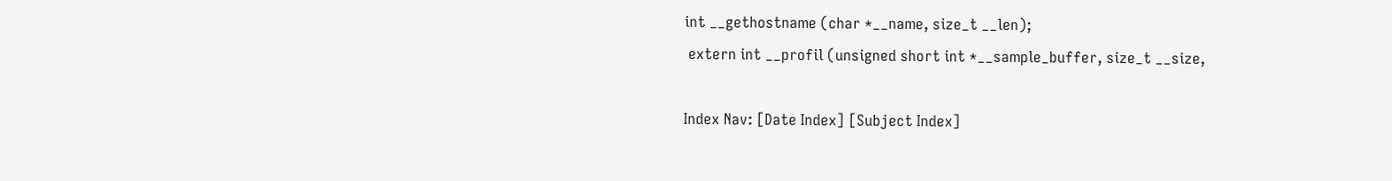int __gethostname (char *__name, size_t __len);
 extern int __profil (unsigned short int *__sample_buffer, size_t __size,

Index Nav: [Date Index] [Subject Index]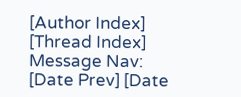[Author Index] [Thread Index]
Message Nav: [Date Prev] [Date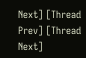Next] [Thread Prev] [Thread Next]